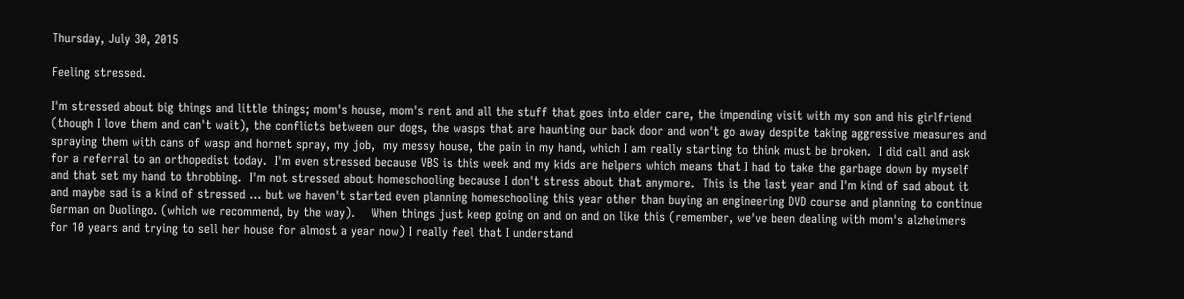Thursday, July 30, 2015

Feeling stressed.

I'm stressed about big things and little things; mom's house, mom's rent and all the stuff that goes into elder care, the impending visit with my son and his girlfriend (though I love them and can't wait), the conflicts between our dogs, the wasps that are haunting our back door and won't go away despite taking aggressive measures and spraying them with cans of wasp and hornet spray, my job,  my messy house, the pain in my hand, which I am really starting to think must be broken.  I did call and ask for a referral to an orthopedist today.  I'm even stressed because VBS is this week and my kids are helpers which means that I had to take the garbage down by myself and that set my hand to throbbing.  I'm not stressed about homeschooling because I don't stress about that anymore.  This is the last year and I'm kind of sad about it and maybe sad is a kind of stressed ... but we haven't started even planning homeschooling this year other than buying an engineering DVD course and planning to continue German on Duolingo. (which we recommend, by the way).    When things just keep going on and on and on like this (remember, we've been dealing with mom's alzheimers for 10 years and trying to sell her house for almost a year now) I really feel that I understand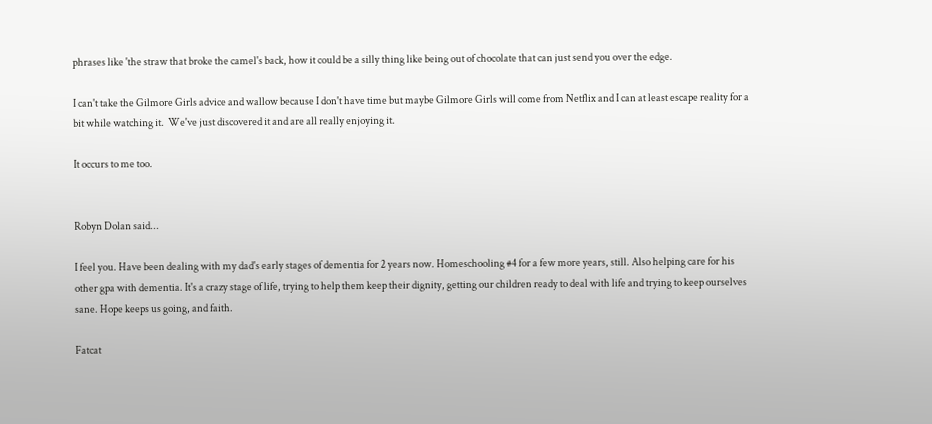phrases like 'the straw that broke the camel's back, how it could be a silly thing like being out of chocolate that can just send you over the edge.

I can't take the Gilmore Girls advice and wallow because I don't have time but maybe Gilmore Girls will come from Netflix and I can at least escape reality for a bit while watching it.  We've just discovered it and are all really enjoying it.

It occurs to me too.


Robyn Dolan said...

I feel you. Have been dealing with my dad's early stages of dementia for 2 years now. Homeschooling #4 for a few more years, still. Also helping care for his other gpa with dementia. It's a crazy stage of life, trying to help them keep their dignity, getting our children ready to deal with life and trying to keep ourselves sane. Hope keeps us going, and faith.

Fatcat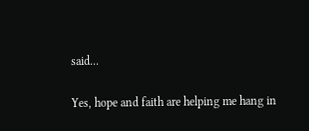said...

Yes, hope and faith are helping me hang in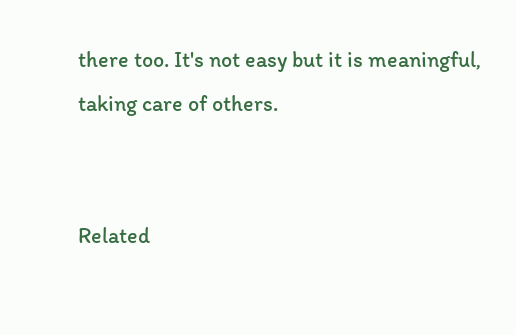there too. It's not easy but it is meaningful, taking care of others.


Related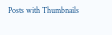Posts with Thumbnails